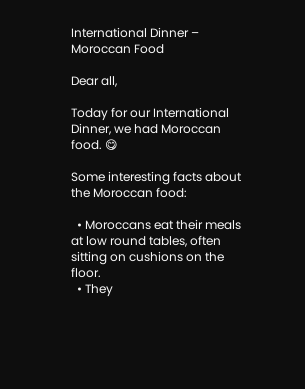International Dinner – Moroccan Food

Dear all,

Today for our International Dinner, we had Moroccan food. 😋

Some interesting facts about the Moroccan food:

  • Moroccans eat their meals at low round tables, often sitting on cushions on the floor.
  • They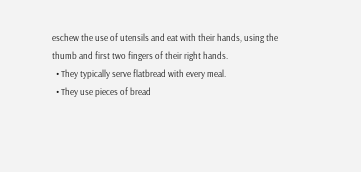eschew the use of utensils and eat with their hands, using the thumb and first two fingers of their right hands.
  • They typically serve flatbread with every meal.
  • They use pieces of bread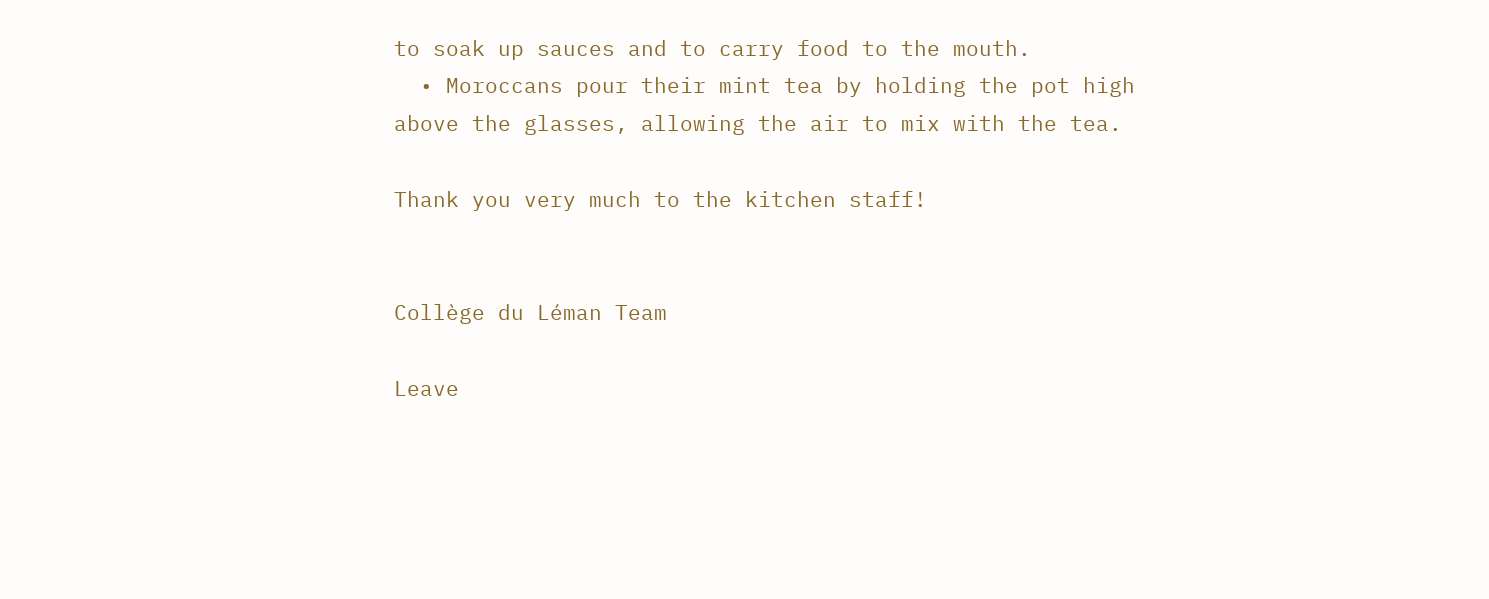to soak up sauces and to carry food to the mouth.
  • Moroccans pour their mint tea by holding the pot high above the glasses, allowing the air to mix with the tea.

Thank you very much to the kitchen staff!


Collège du Léman Team

Leave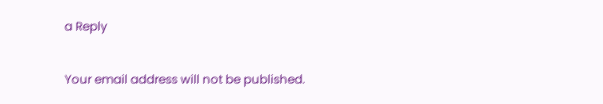a Reply

Your email address will not be published.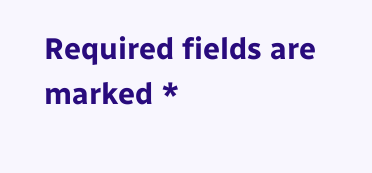Required fields are marked *